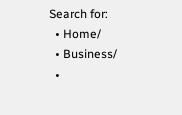Search for:
  • Home/
  • Business/
  •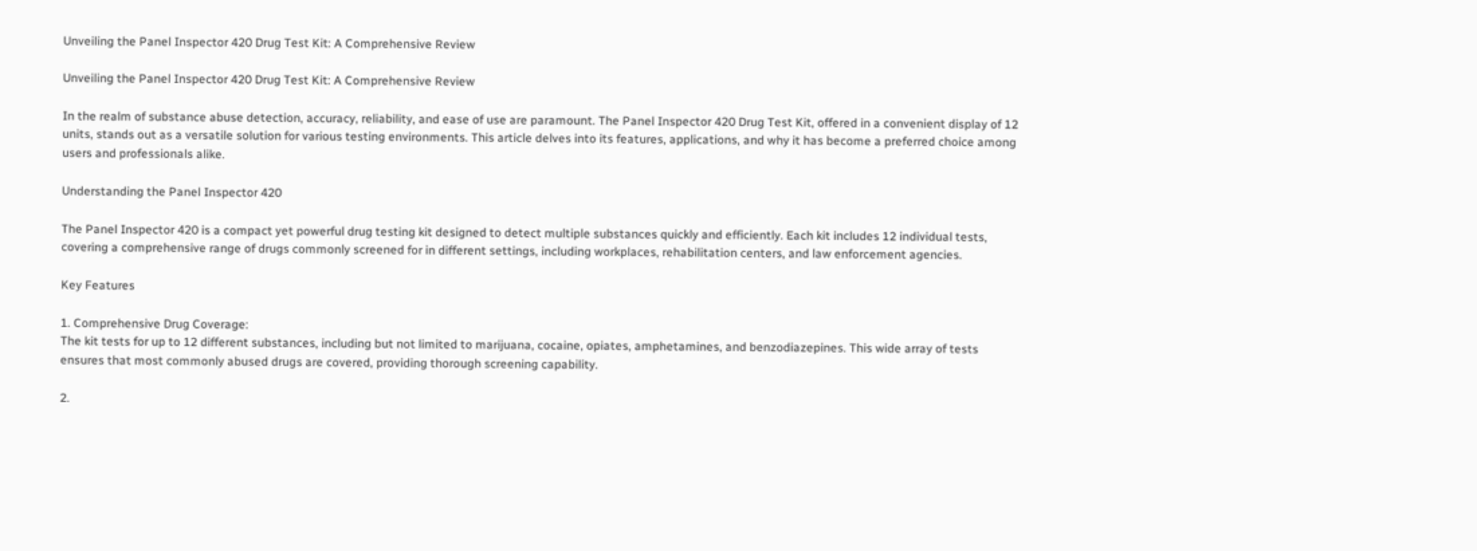Unveiling the Panel Inspector 420 Drug Test Kit: A Comprehensive Review

Unveiling the Panel Inspector 420 Drug Test Kit: A Comprehensive Review

In the realm of substance abuse detection, accuracy, reliability, and ease of use are paramount. The Panel Inspector 420 Drug Test Kit, offered in a convenient display of 12 units, stands out as a versatile solution for various testing environments. This article delves into its features, applications, and why it has become a preferred choice among users and professionals alike.

Understanding the Panel Inspector 420

The Panel Inspector 420 is a compact yet powerful drug testing kit designed to detect multiple substances quickly and efficiently. Each kit includes 12 individual tests, covering a comprehensive range of drugs commonly screened for in different settings, including workplaces, rehabilitation centers, and law enforcement agencies.

Key Features

1. Comprehensive Drug Coverage:
The kit tests for up to 12 different substances, including but not limited to marijuana, cocaine, opiates, amphetamines, and benzodiazepines. This wide array of tests ensures that most commonly abused drugs are covered, providing thorough screening capability.

2.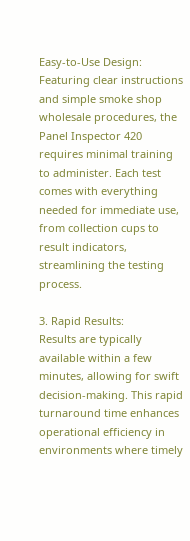Easy-to-Use Design:
Featuring clear instructions and simple smoke shop wholesale procedures, the Panel Inspector 420 requires minimal training to administer. Each test comes with everything needed for immediate use, from collection cups to result indicators, streamlining the testing process.

3. Rapid Results:
Results are typically available within a few minutes, allowing for swift decision-making. This rapid turnaround time enhances operational efficiency in environments where timely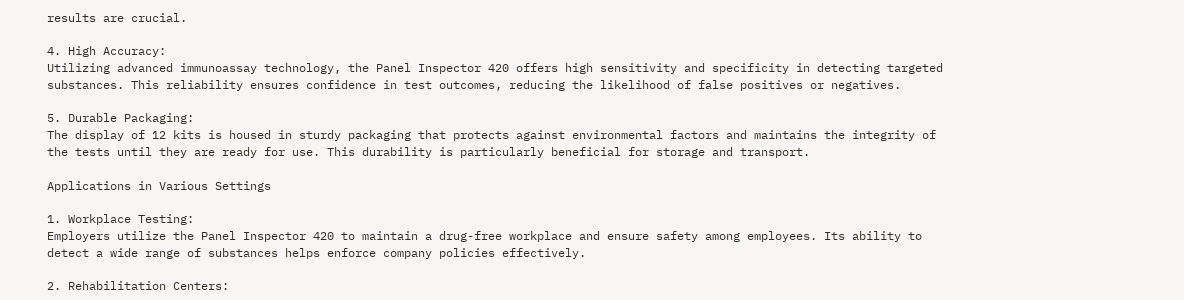results are crucial.

4. High Accuracy:
Utilizing advanced immunoassay technology, the Panel Inspector 420 offers high sensitivity and specificity in detecting targeted substances. This reliability ensures confidence in test outcomes, reducing the likelihood of false positives or negatives.

5. Durable Packaging:
The display of 12 kits is housed in sturdy packaging that protects against environmental factors and maintains the integrity of the tests until they are ready for use. This durability is particularly beneficial for storage and transport.

Applications in Various Settings

1. Workplace Testing:
Employers utilize the Panel Inspector 420 to maintain a drug-free workplace and ensure safety among employees. Its ability to detect a wide range of substances helps enforce company policies effectively.

2. Rehabilitation Centers: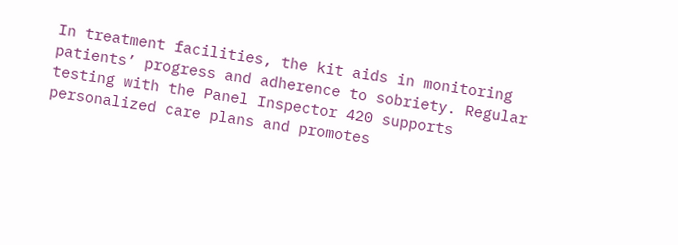In treatment facilities, the kit aids in monitoring patients’ progress and adherence to sobriety. Regular testing with the Panel Inspector 420 supports personalized care plans and promotes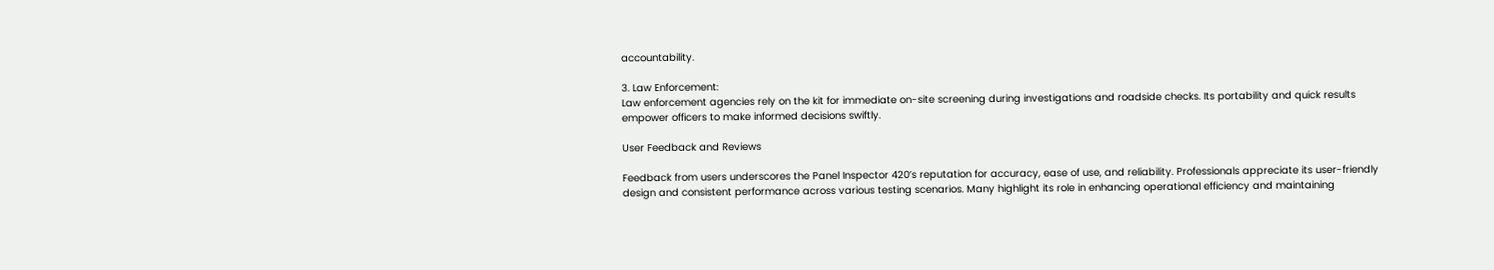accountability.

3. Law Enforcement:
Law enforcement agencies rely on the kit for immediate on-site screening during investigations and roadside checks. Its portability and quick results empower officers to make informed decisions swiftly.

User Feedback and Reviews

Feedback from users underscores the Panel Inspector 420’s reputation for accuracy, ease of use, and reliability. Professionals appreciate its user-friendly design and consistent performance across various testing scenarios. Many highlight its role in enhancing operational efficiency and maintaining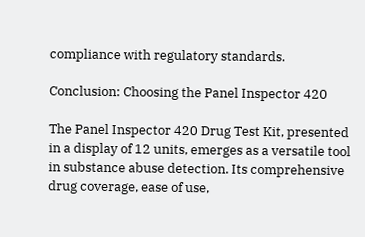compliance with regulatory standards.

Conclusion: Choosing the Panel Inspector 420

The Panel Inspector 420 Drug Test Kit, presented in a display of 12 units, emerges as a versatile tool in substance abuse detection. Its comprehensive drug coverage, ease of use,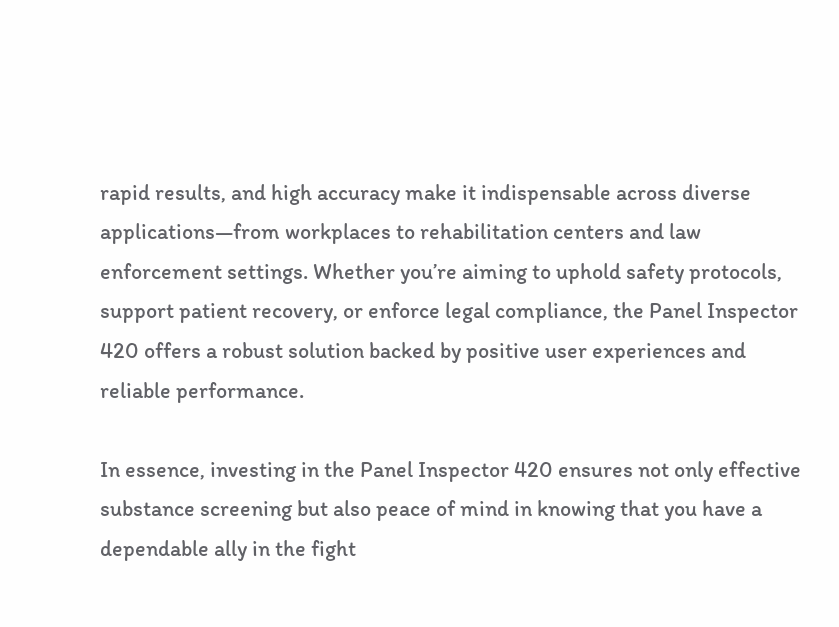rapid results, and high accuracy make it indispensable across diverse applications—from workplaces to rehabilitation centers and law enforcement settings. Whether you’re aiming to uphold safety protocols, support patient recovery, or enforce legal compliance, the Panel Inspector 420 offers a robust solution backed by positive user experiences and reliable performance.

In essence, investing in the Panel Inspector 420 ensures not only effective substance screening but also peace of mind in knowing that you have a dependable ally in the fight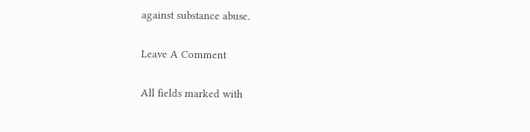against substance abuse.

Leave A Comment

All fields marked with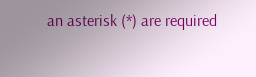an asterisk (*) are required